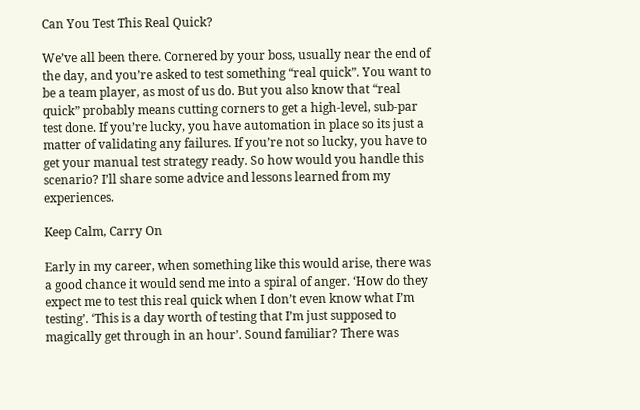Can You Test This Real Quick?

We’ve all been there. Cornered by your boss, usually near the end of the day, and you’re asked to test something “real quick”. You want to be a team player, as most of us do. But you also know that “real quick” probably means cutting corners to get a high-level, sub-par test done. If you’re lucky, you have automation in place so its just a matter of validating any failures. If you’re not so lucky, you have to get your manual test strategy ready. So how would you handle this scenario? I’ll share some advice and lessons learned from my experiences.

Keep Calm, Carry On

Early in my career, when something like this would arise, there was a good chance it would send me into a spiral of anger. ‘How do they expect me to test this real quick when I don’t even know what I’m testing’. ‘This is a day worth of testing that I’m just supposed to magically get through in an hour’. Sound familiar? There was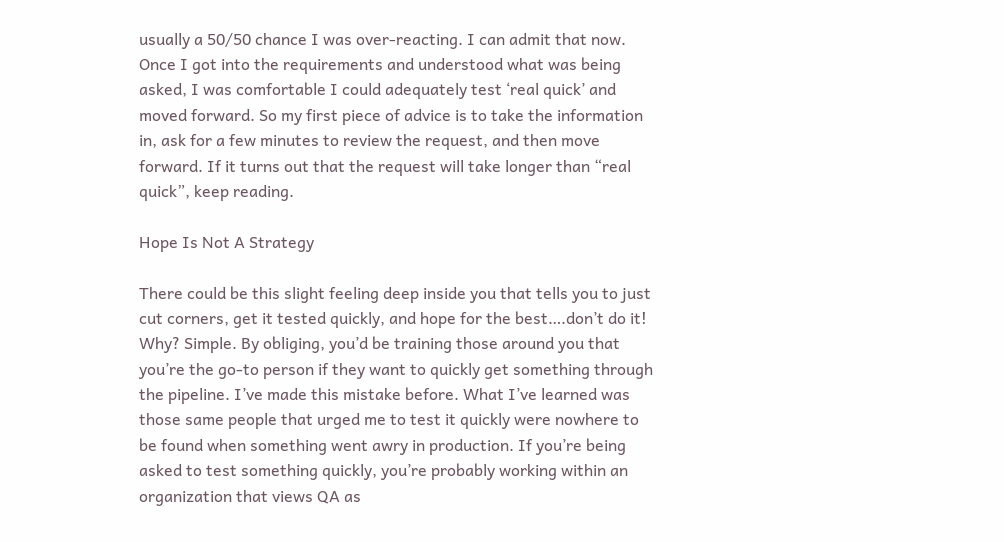usually a 50/50 chance I was over-reacting. I can admit that now. Once I got into the requirements and understood what was being asked, I was comfortable I could adequately test ‘real quick’ and moved forward. So my first piece of advice is to take the information in, ask for a few minutes to review the request, and then move forward. If it turns out that the request will take longer than “real quick”, keep reading.

Hope Is Not A Strategy

There could be this slight feeling deep inside you that tells you to just cut corners, get it tested quickly, and hope for the best….don’t do it! Why? Simple. By obliging, you’d be training those around you that you’re the go-to person if they want to quickly get something through the pipeline. I’ve made this mistake before. What I’ve learned was those same people that urged me to test it quickly were nowhere to be found when something went awry in production. If you’re being asked to test something quickly, you’re probably working within an organization that views QA as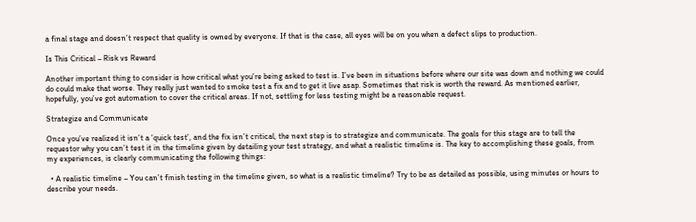a final stage and doesn’t respect that quality is owned by everyone. If that is the case, all eyes will be on you when a defect slips to production.

Is This Critical – Risk vs Reward

Another important thing to consider is how critical what you’re being asked to test is. I’ve been in situations before where our site was down and nothing we could do could make that worse. They really just wanted to smoke test a fix and to get it live asap. Sometimes that risk is worth the reward. As mentioned earlier, hopefully, you’ve got automation to cover the critical areas. If not, settling for less testing might be a reasonable request.

Strategize and Communicate

Once you’ve realized it isn’t a ‘quick test’, and the fix isn’t critical, the next step is to strategize and communicate. The goals for this stage are to tell the requestor why you can’t test it in the timeline given by detailing your test strategy, and what a realistic timeline is. The key to accomplishing these goals, from my experiences, is clearly communicating the following things:

  • A realistic timeline – You can’t finish testing in the timeline given, so what is a realistic timeline? Try to be as detailed as possible, using minutes or hours to describe your needs.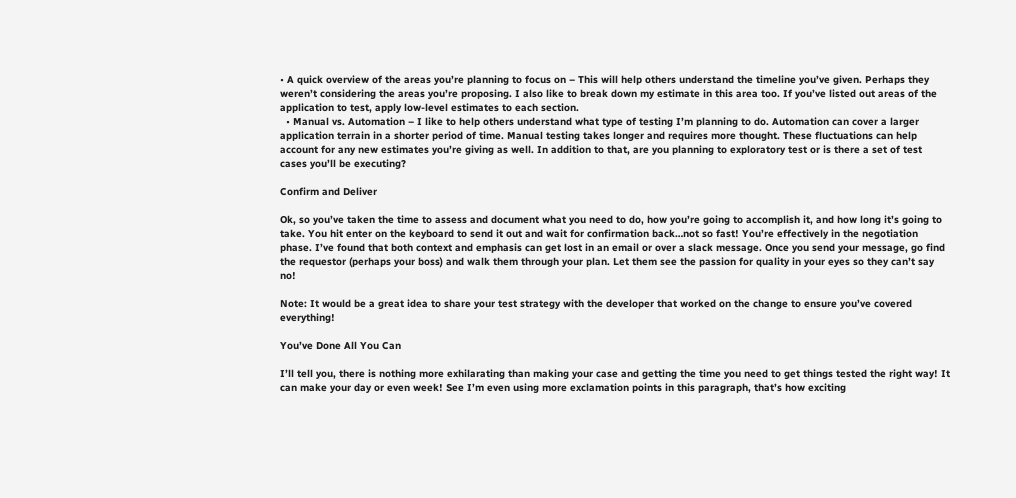• A quick overview of the areas you’re planning to focus on – This will help others understand the timeline you’ve given. Perhaps they weren’t considering the areas you’re proposing. I also like to break down my estimate in this area too. If you’ve listed out areas of the application to test, apply low-level estimates to each section.
  • Manual vs. Automation – I like to help others understand what type of testing I’m planning to do. Automation can cover a larger application terrain in a shorter period of time. Manual testing takes longer and requires more thought. These fluctuations can help account for any new estimates you’re giving as well. In addition to that, are you planning to exploratory test or is there a set of test cases you’ll be executing?

Confirm and Deliver

Ok, so you’ve taken the time to assess and document what you need to do, how you’re going to accomplish it, and how long it’s going to take. You hit enter on the keyboard to send it out and wait for confirmation back…not so fast! You’re effectively in the negotiation phase. I’ve found that both context and emphasis can get lost in an email or over a slack message. Once you send your message, go find the requestor (perhaps your boss) and walk them through your plan. Let them see the passion for quality in your eyes so they can’t say no!

Note: It would be a great idea to share your test strategy with the developer that worked on the change to ensure you’ve covered everything!

You’ve Done All You Can

I’ll tell you, there is nothing more exhilarating than making your case and getting the time you need to get things tested the right way! It can make your day or even week! See I’m even using more exclamation points in this paragraph, that’s how exciting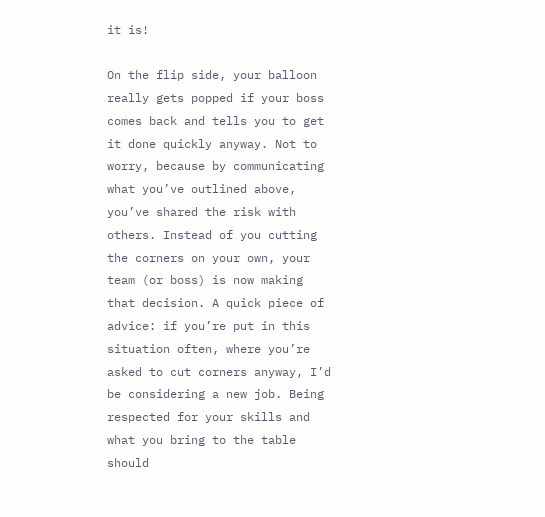it is!

On the flip side, your balloon really gets popped if your boss comes back and tells you to get it done quickly anyway. Not to worry, because by communicating what you’ve outlined above, you’ve shared the risk with others. Instead of you cutting the corners on your own, your team (or boss) is now making that decision. A quick piece of advice: if you’re put in this situation often, where you’re asked to cut corners anyway, I’d be considering a new job. Being respected for your skills and what you bring to the table should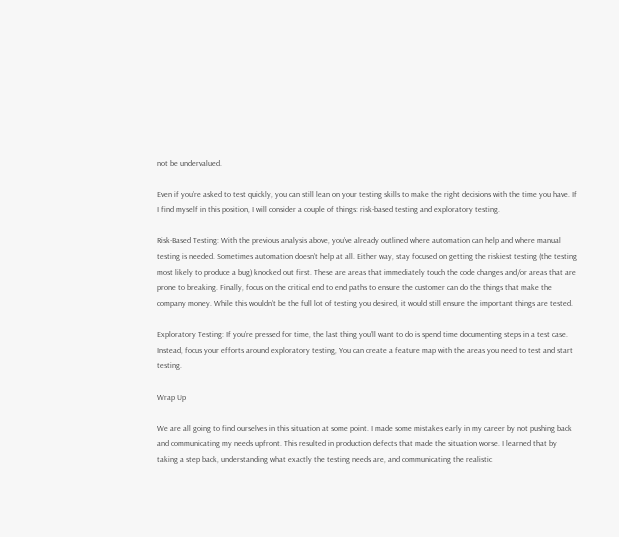not be undervalued.

Even if you’re asked to test quickly, you can still lean on your testing skills to make the right decisions with the time you have. If I find myself in this position, I will consider a couple of things: risk-based testing and exploratory testing.

Risk-Based Testing: With the previous analysis above, you’ve already outlined where automation can help and where manual testing is needed. Sometimes automation doesn’t help at all. Either way, stay focused on getting the riskiest testing (the testing most likely to produce a bug) knocked out first. These are areas that immediately touch the code changes and/or areas that are prone to breaking. Finally, focus on the critical end to end paths to ensure the customer can do the things that make the company money. While this wouldn’t be the full lot of testing you desired, it would still ensure the important things are tested.

Exploratory Testing: If you’re pressed for time, the last thing you’ll want to do is spend time documenting steps in a test case. Instead, focus your efforts around exploratory testing, You can create a feature map with the areas you need to test and start testing.

Wrap Up

We are all going to find ourselves in this situation at some point. I made some mistakes early in my career by not pushing back and communicating my needs upfront. This resulted in production defects that made the situation worse. I learned that by taking a step back, understanding what exactly the testing needs are, and communicating the realistic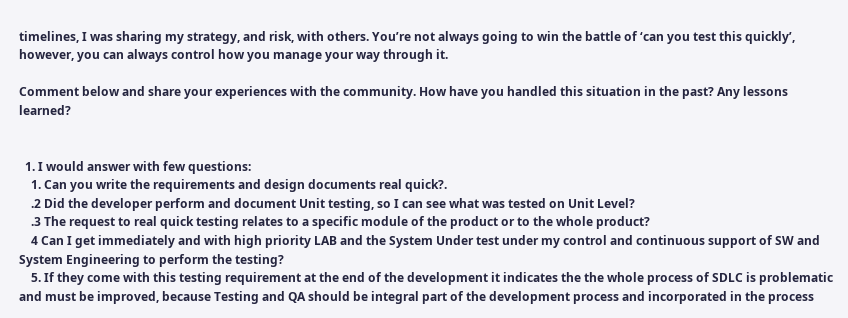timelines, I was sharing my strategy, and risk, with others. You’re not always going to win the battle of ‘can you test this quickly’, however, you can always control how you manage your way through it.

Comment below and share your experiences with the community. How have you handled this situation in the past? Any lessons learned?


  1. I would answer with few questions:
    1. Can you write the requirements and design documents real quick?.
    .2 Did the developer perform and document Unit testing, so I can see what was tested on Unit Level?
    .3 The request to real quick testing relates to a specific module of the product or to the whole product?
    4 Can I get immediately and with high priority LAB and the System Under test under my control and continuous support of SW and System Engineering to perform the testing?
    5. If they come with this testing requirement at the end of the development it indicates the the whole process of SDLC is problematic and must be improved, because Testing and QA should be integral part of the development process and incorporated in the process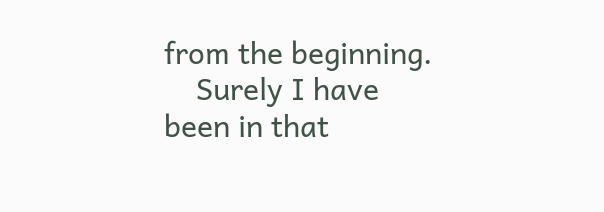from the beginning.
    Surely I have been in that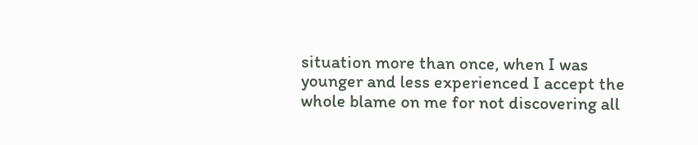situation more than once, when I was younger and less experienced I accept the whole blame on me for not discovering all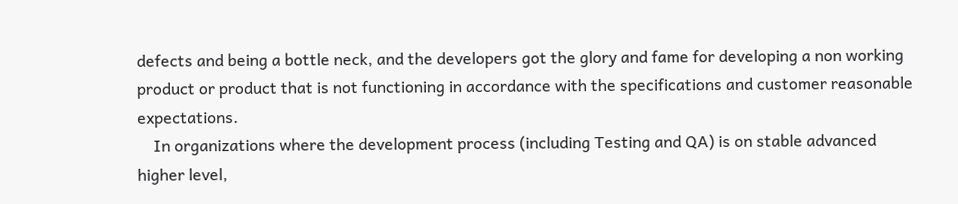defects and being a bottle neck, and the developers got the glory and fame for developing a non working product or product that is not functioning in accordance with the specifications and customer reasonable expectations.
    In organizations where the development process (including Testing and QA) is on stable advanced higher level,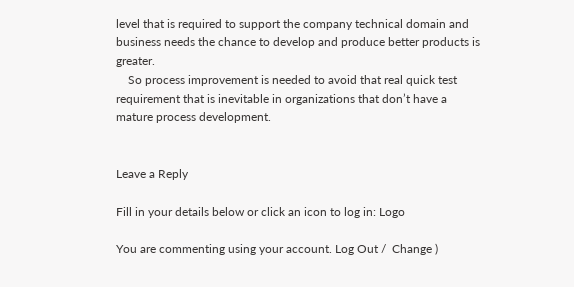level that is required to support the company technical domain and business needs the chance to develop and produce better products is greater.
    So process improvement is needed to avoid that real quick test requirement that is inevitable in organizations that don’t have a mature process development.


Leave a Reply

Fill in your details below or click an icon to log in: Logo

You are commenting using your account. Log Out /  Change )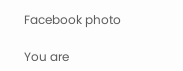Facebook photo

You are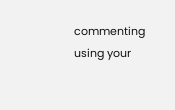commenting using your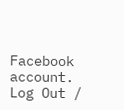Facebook account. Log Out /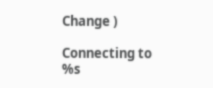Change )

Connecting to %s